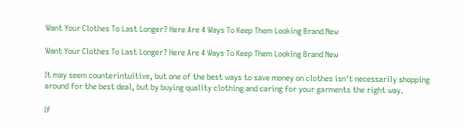Want Your Clothes To Last Longer? Here Are 4 Ways To Keep Them Looking Brand New

Want Your Clothes To Last Longer? Here Are 4 Ways To Keep Them Looking Brand New

It may seem counterintuitive, but one of the best ways to save money on clothes isn't necessarily shopping around for the best deal, but by buying quality clothing and caring for your garments the right way.

If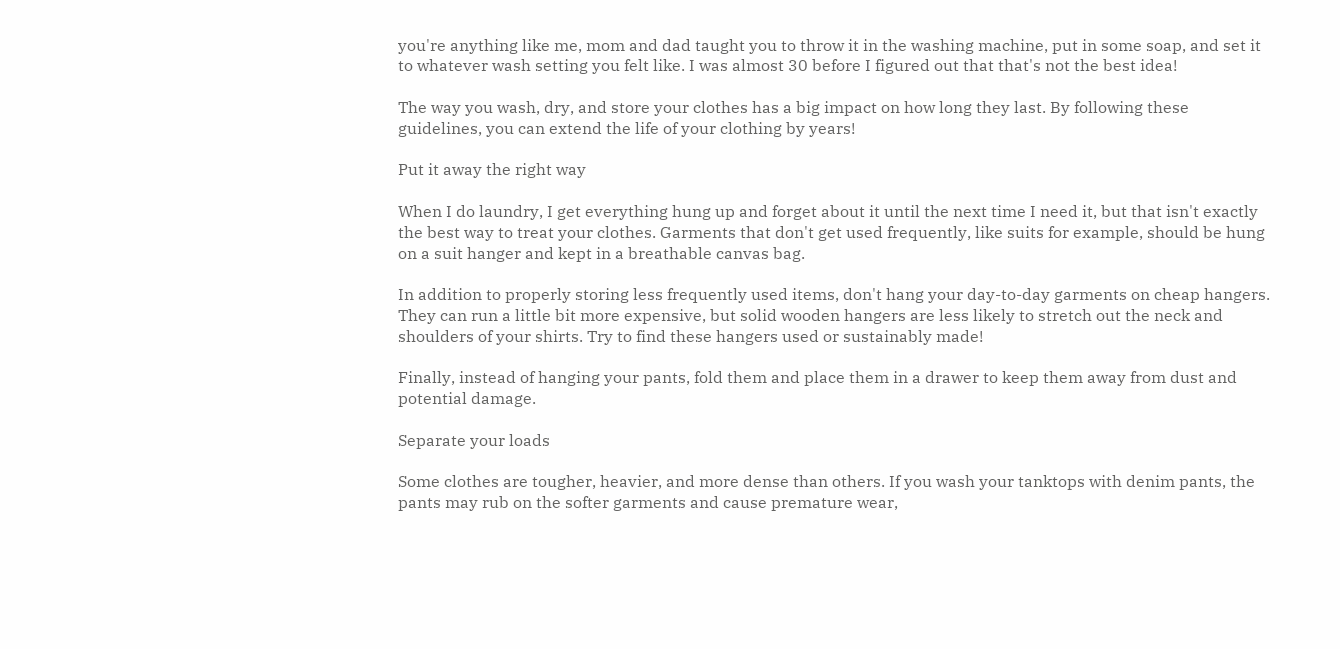you're anything like me, mom and dad taught you to throw it in the washing machine, put in some soap, and set it to whatever wash setting you felt like. I was almost 30 before I figured out that that's not the best idea!

The way you wash, dry, and store your clothes has a big impact on how long they last. By following these guidelines, you can extend the life of your clothing by years!

Put it away the right way

When I do laundry, I get everything hung up and forget about it until the next time I need it, but that isn't exactly the best way to treat your clothes. Garments that don't get used frequently, like suits for example, should be hung on a suit hanger and kept in a breathable canvas bag.

In addition to properly storing less frequently used items, don't hang your day-to-day garments on cheap hangers. They can run a little bit more expensive, but solid wooden hangers are less likely to stretch out the neck and shoulders of your shirts. Try to find these hangers used or sustainably made!

Finally, instead of hanging your pants, fold them and place them in a drawer to keep them away from dust and potential damage.

Separate your loads

Some clothes are tougher, heavier, and more dense than others. If you wash your tanktops with denim pants, the pants may rub on the softer garments and cause premature wear,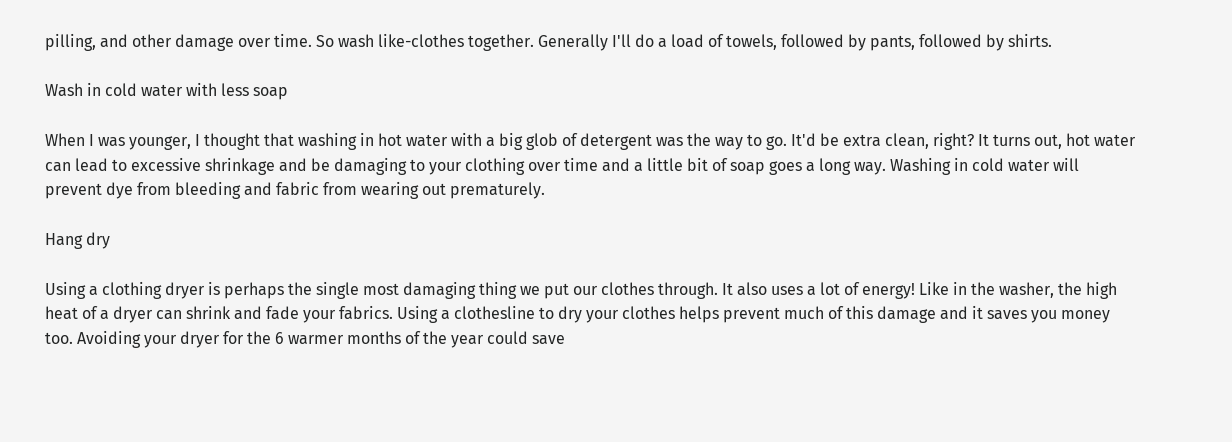pilling, and other damage over time. So wash like-clothes together. Generally I'll do a load of towels, followed by pants, followed by shirts.

Wash in cold water with less soap

When I was younger, I thought that washing in hot water with a big glob of detergent was the way to go. It'd be extra clean, right? It turns out, hot water can lead to excessive shrinkage and be damaging to your clothing over time and a little bit of soap goes a long way. Washing in cold water will prevent dye from bleeding and fabric from wearing out prematurely.

Hang dry

Using a clothing dryer is perhaps the single most damaging thing we put our clothes through. It also uses a lot of energy! Like in the washer, the high heat of a dryer can shrink and fade your fabrics. Using a clothesline to dry your clothes helps prevent much of this damage and it saves you money too. Avoiding your dryer for the 6 warmer months of the year could save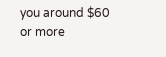you around $60 or more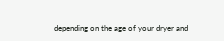depending on the age of your dryer and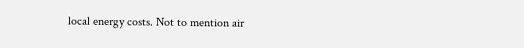local energy costs. Not to mention air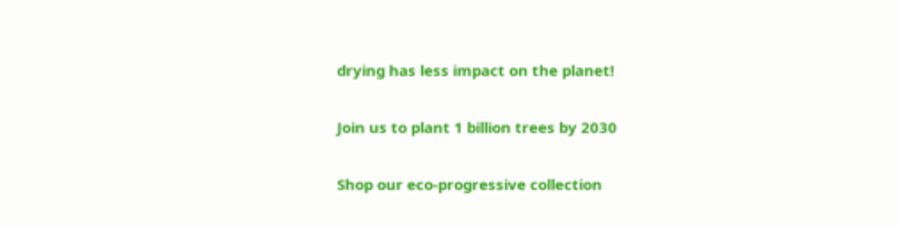drying has less impact on the planet!

Join us to plant 1 billion trees by 2030

Shop our eco-progressive collection